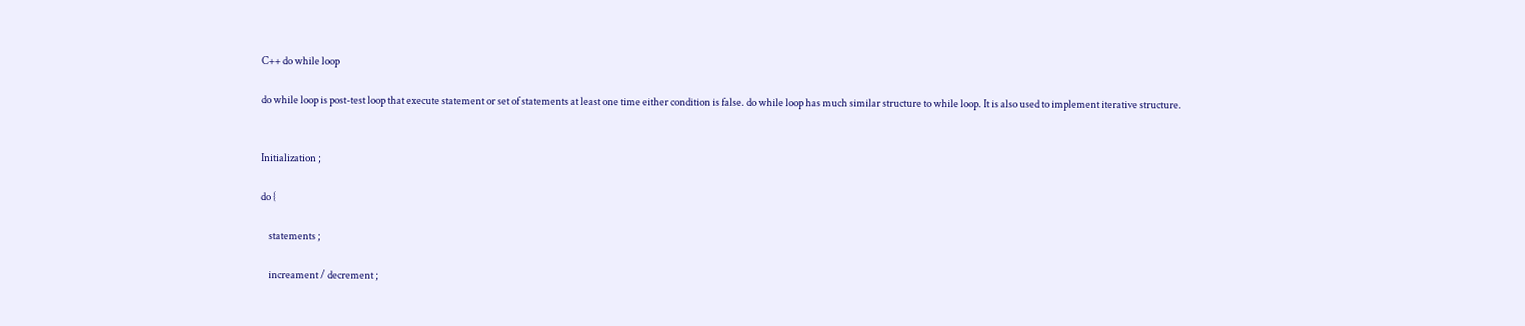C++ do while loop

do while loop is post-test loop that execute statement or set of statements at least one time either condition is false. do while loop has much similar structure to while loop. It is also used to implement iterative structure.


Initialization ;

do {

    statements ;

    increament / decrement ;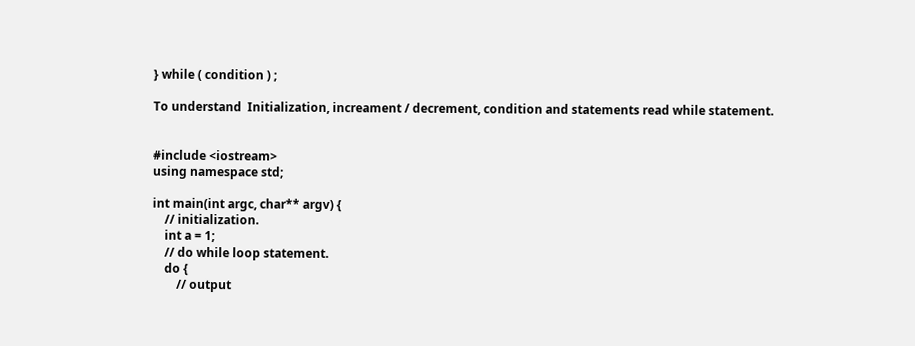} while ( condition ) ;

To understand  Initialization, increament / decrement, condition and statements read while statement.


#include <iostream>
using namespace std;

int main(int argc, char** argv) {
    // initialization.
    int a = 1;
    // do while loop statement.
    do {
        // output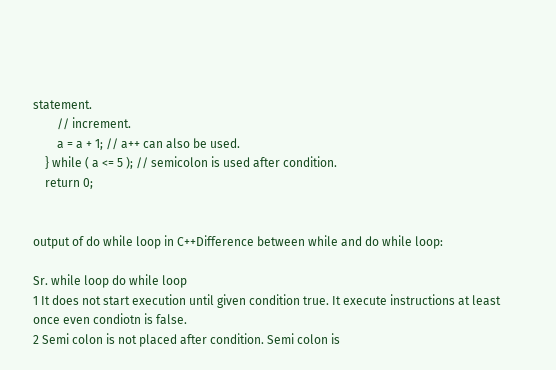statement.
        // increment.
        a = a + 1; // a++ can also be used.
    } while ( a <= 5 ); // semicolon is used after condition.
    return 0;


output of do while loop in C++Difference between while and do while loop:

Sr. while loop do while loop
1 It does not start execution until given condition true. It execute instructions at least once even condiotn is false.
2 Semi colon is not placed after condition. Semi colon is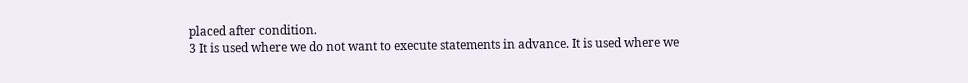placed after condition.
3 It is used where we do not want to execute statements in advance. It is used where we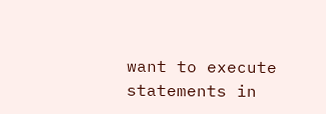want to execute statements in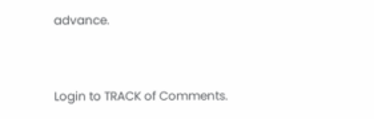advance.


Login to TRACK of Comments.